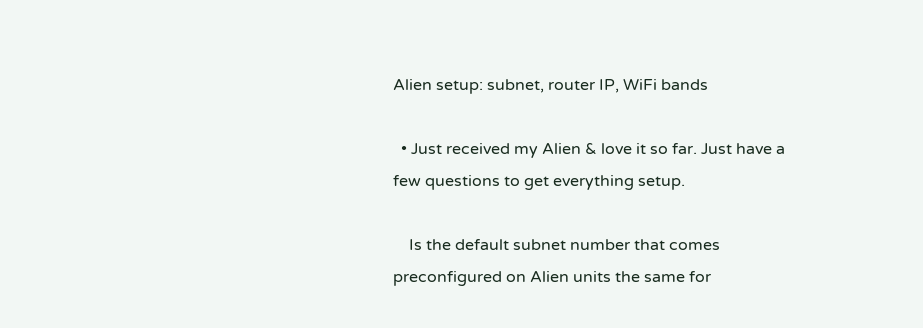Alien setup: subnet, router IP, WiFi bands

  • Just received my Alien & love it so far. Just have a few questions to get everything setup.

    Is the default subnet number that comes preconfigured on Alien units the same for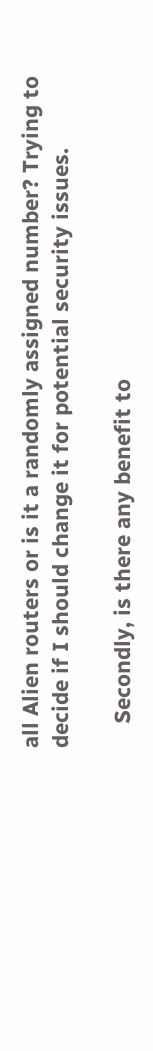all Alien routers or is it a randomly assigned number? Trying to decide if I should change it for potential security issues.

    Secondly, is there any benefit to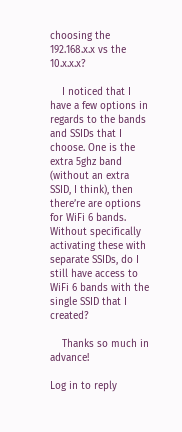choosing the 192.168.x.x vs the 10.x.x.x?

    I noticed that I have a few options in regards to the bands and SSIDs that I choose. One is the extra 5ghz band (without an extra SSID, I think), then there’re are options for WiFi 6 bands. Without specifically activating these with separate SSIDs, do I still have access to WiFi 6 bands with the single SSID that I created?

    Thanks so much in advance!

Log in to reply